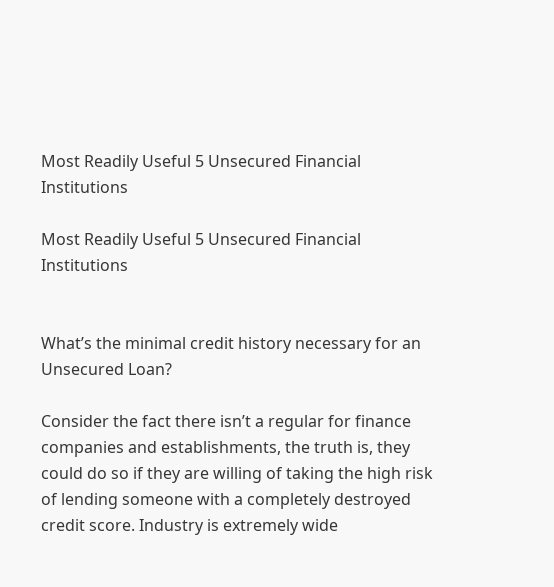Most Readily Useful 5 Unsecured Financial Institutions

Most Readily Useful 5 Unsecured Financial Institutions


What’s the minimal credit history necessary for an Unsecured Loan?

Consider the fact there isn’t a regular for finance companies and establishments, the truth is, they could do so if they are willing of taking the high risk of lending someone with a completely destroyed credit score. Industry is extremely wide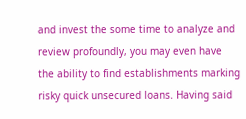and invest the some time to analyze and review profoundly, you may even have the ability to find establishments marking risky quick unsecured loans. Having said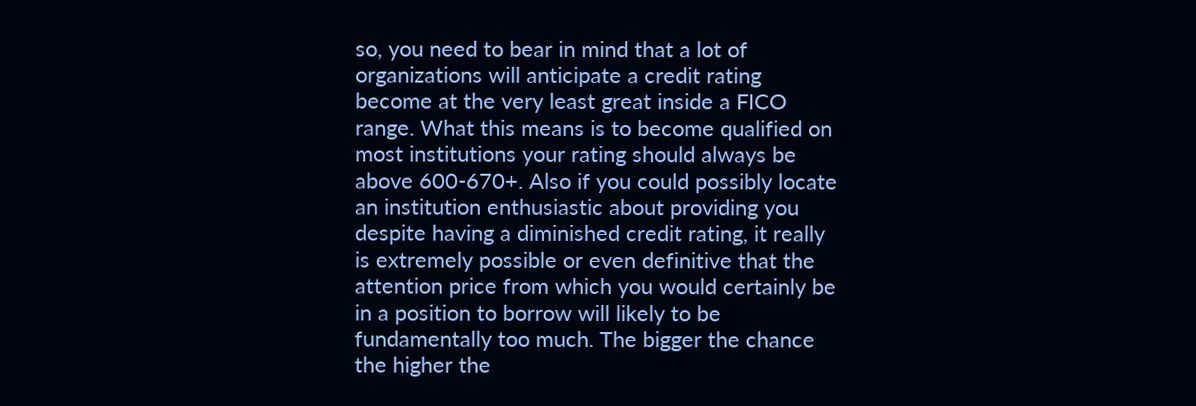so, you need to bear in mind that a lot of organizations will anticipate a credit rating become at the very least great inside a FICO range. What this means is to become qualified on most institutions your rating should always be above 600-670+. Also if you could possibly locate an institution enthusiastic about providing you despite having a diminished credit rating, it really is extremely possible or even definitive that the attention price from which you would certainly be in a position to borrow will likely to be fundamentally too much. The bigger the chance the higher the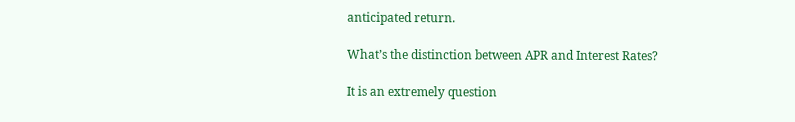anticipated return.

What’s the distinction between APR and Interest Rates?

It is an extremely question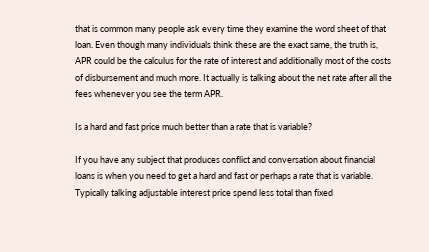that is common many people ask every time they examine the word sheet of that loan. Even though many individuals think these are the exact same, the truth is, APR could be the calculus for the rate of interest and additionally most of the costs of disbursement and much more. It actually is talking about the net rate after all the fees whenever you see the term APR.

Is a hard and fast price much better than a rate that is variable?

If you have any subject that produces conflict and conversation about financial loans is when you need to get a hard and fast or perhaps a rate that is variable. Typically talking adjustable interest price spend less total than fixed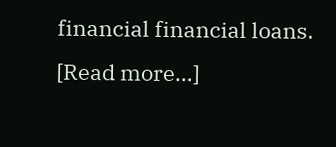financial financial loans. [Read more…]